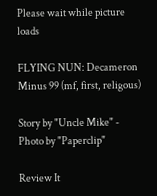Please wait while picture loads

FLYING NUN: Decameron Minus 99 (mf, first, religous)

Story by "Uncle Mike" - Photo by "Paperclip"

Review It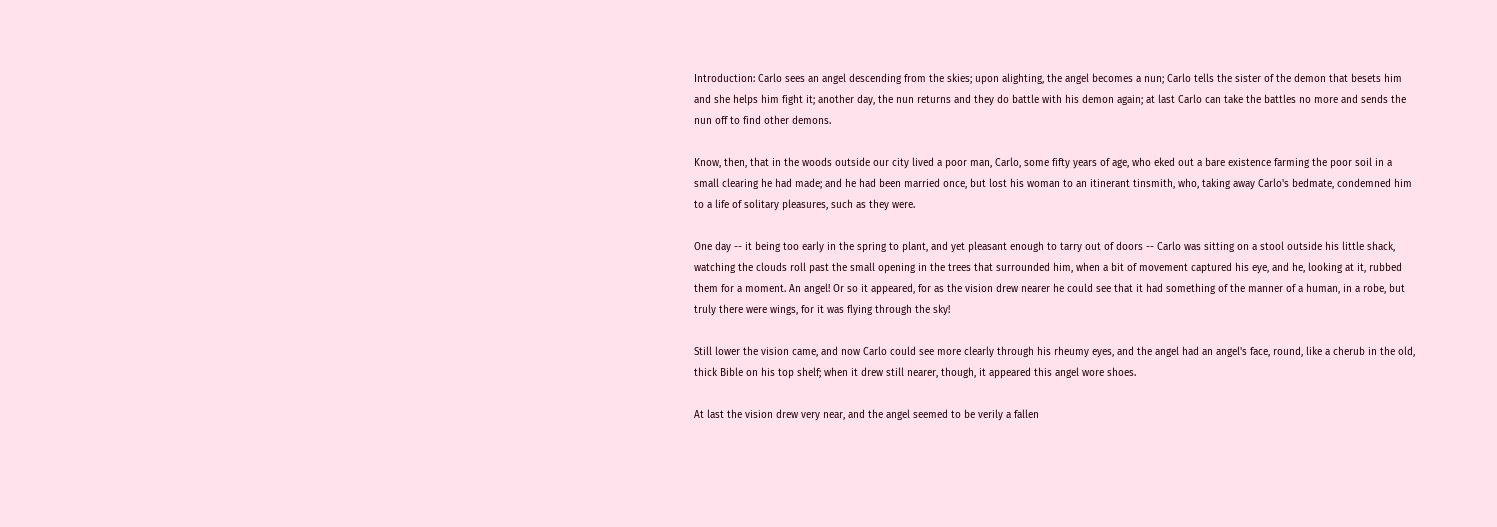Introduction: Carlo sees an angel descending from the skies; upon alighting, the angel becomes a nun; Carlo tells the sister of the demon that besets him and she helps him fight it; another day, the nun returns and they do battle with his demon again; at last Carlo can take the battles no more and sends the nun off to find other demons.

Know, then, that in the woods outside our city lived a poor man, Carlo, some fifty years of age, who eked out a bare existence farming the poor soil in a small clearing he had made; and he had been married once, but lost his woman to an itinerant tinsmith, who, taking away Carlo's bedmate, condemned him to a life of solitary pleasures, such as they were.

One day -- it being too early in the spring to plant, and yet pleasant enough to tarry out of doors -- Carlo was sitting on a stool outside his little shack, watching the clouds roll past the small opening in the trees that surrounded him, when a bit of movement captured his eye, and he, looking at it, rubbed them for a moment. An angel! Or so it appeared, for as the vision drew nearer he could see that it had something of the manner of a human, in a robe, but truly there were wings, for it was flying through the sky!

Still lower the vision came, and now Carlo could see more clearly through his rheumy eyes, and the angel had an angel's face, round, like a cherub in the old, thick Bible on his top shelf; when it drew still nearer, though, it appeared this angel wore shoes.

At last the vision drew very near, and the angel seemed to be verily a fallen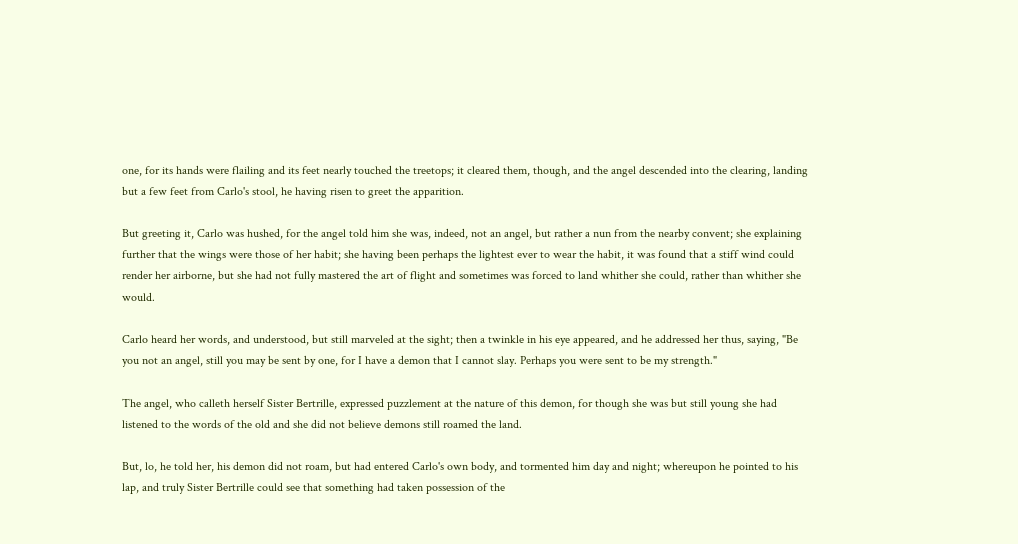one, for its hands were flailing and its feet nearly touched the treetops; it cleared them, though, and the angel descended into the clearing, landing but a few feet from Carlo's stool, he having risen to greet the apparition.

But greeting it, Carlo was hushed, for the angel told him she was, indeed, not an angel, but rather a nun from the nearby convent; she explaining further that the wings were those of her habit; she having been perhaps the lightest ever to wear the habit, it was found that a stiff wind could render her airborne, but she had not fully mastered the art of flight and sometimes was forced to land whither she could, rather than whither she would.

Carlo heard her words, and understood, but still marveled at the sight; then a twinkle in his eye appeared, and he addressed her thus, saying, "Be you not an angel, still you may be sent by one, for I have a demon that I cannot slay. Perhaps you were sent to be my strength."

The angel, who calleth herself Sister Bertrille, expressed puzzlement at the nature of this demon, for though she was but still young she had listened to the words of the old and she did not believe demons still roamed the land.

But, lo, he told her, his demon did not roam, but had entered Carlo's own body, and tormented him day and night; whereupon he pointed to his lap, and truly Sister Bertrille could see that something had taken possession of the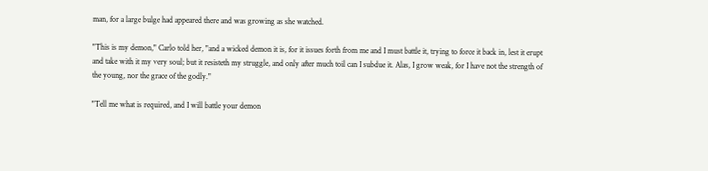man, for a large bulge had appeared there and was growing as she watched.

"This is my demon," Carlo told her, "and a wicked demon it is, for it issues forth from me and I must battle it, trying to force it back in, lest it erupt and take with it my very soul; but it resisteth my struggle, and only after much toil can I subdue it. Alas, I grow weak, for I have not the strength of the young, nor the grace of the godly."

"Tell me what is required, and I will battle your demon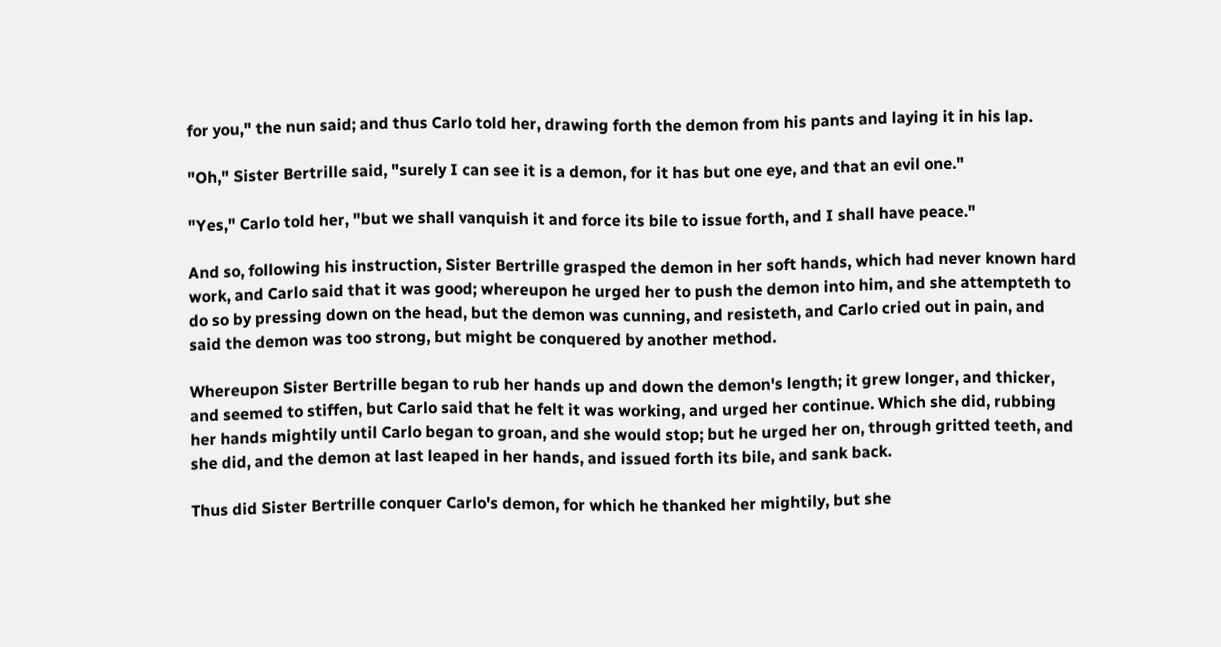for you," the nun said; and thus Carlo told her, drawing forth the demon from his pants and laying it in his lap.

"Oh," Sister Bertrille said, "surely I can see it is a demon, for it has but one eye, and that an evil one."

"Yes," Carlo told her, "but we shall vanquish it and force its bile to issue forth, and I shall have peace."

And so, following his instruction, Sister Bertrille grasped the demon in her soft hands, which had never known hard work, and Carlo said that it was good; whereupon he urged her to push the demon into him, and she attempteth to do so by pressing down on the head, but the demon was cunning, and resisteth, and Carlo cried out in pain, and said the demon was too strong, but might be conquered by another method.

Whereupon Sister Bertrille began to rub her hands up and down the demon's length; it grew longer, and thicker, and seemed to stiffen, but Carlo said that he felt it was working, and urged her continue. Which she did, rubbing her hands mightily until Carlo began to groan, and she would stop; but he urged her on, through gritted teeth, and she did, and the demon at last leaped in her hands, and issued forth its bile, and sank back.

Thus did Sister Bertrille conquer Carlo's demon, for which he thanked her mightily, but she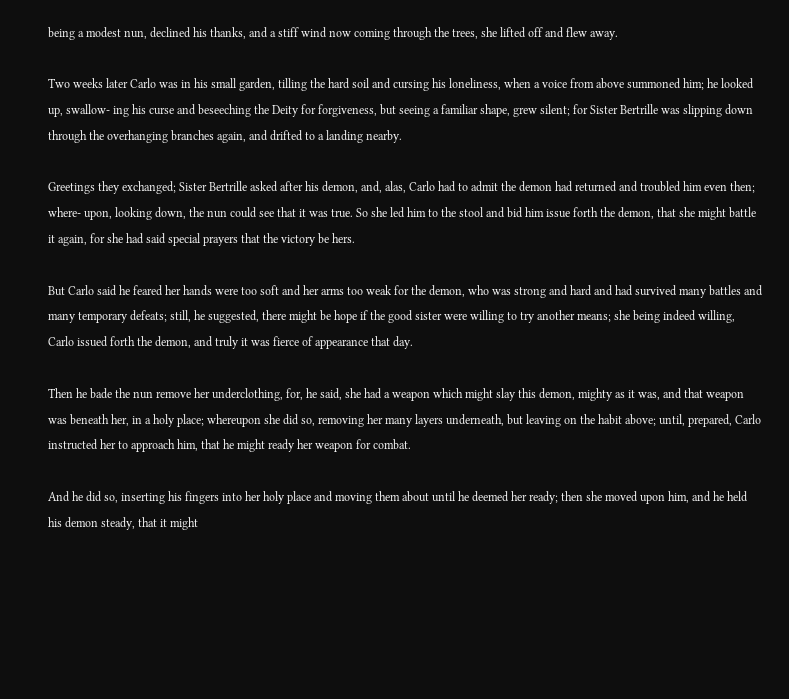being a modest nun, declined his thanks, and a stiff wind now coming through the trees, she lifted off and flew away.

Two weeks later Carlo was in his small garden, tilling the hard soil and cursing his loneliness, when a voice from above summoned him; he looked up, swallow- ing his curse and beseeching the Deity for forgiveness, but seeing a familiar shape, grew silent; for Sister Bertrille was slipping down through the overhanging branches again, and drifted to a landing nearby.

Greetings they exchanged; Sister Bertrille asked after his demon, and, alas, Carlo had to admit the demon had returned and troubled him even then; where- upon, looking down, the nun could see that it was true. So she led him to the stool and bid him issue forth the demon, that she might battle it again, for she had said special prayers that the victory be hers.

But Carlo said he feared her hands were too soft and her arms too weak for the demon, who was strong and hard and had survived many battles and many temporary defeats; still, he suggested, there might be hope if the good sister were willing to try another means; she being indeed willing, Carlo issued forth the demon, and truly it was fierce of appearance that day.

Then he bade the nun remove her underclothing, for, he said, she had a weapon which might slay this demon, mighty as it was, and that weapon was beneath her, in a holy place; whereupon she did so, removing her many layers underneath, but leaving on the habit above; until, prepared, Carlo instructed her to approach him, that he might ready her weapon for combat.

And he did so, inserting his fingers into her holy place and moving them about until he deemed her ready; then she moved upon him, and he held his demon steady, that it might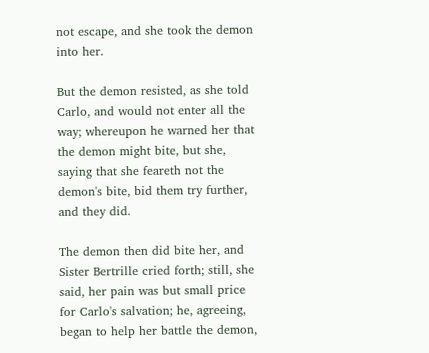not escape, and she took the demon into her.

But the demon resisted, as she told Carlo, and would not enter all the way; whereupon he warned her that the demon might bite, but she, saying that she feareth not the demon's bite, bid them try further, and they did.

The demon then did bite her, and Sister Bertrille cried forth; still, she said, her pain was but small price for Carlo's salvation; he, agreeing, began to help her battle the demon,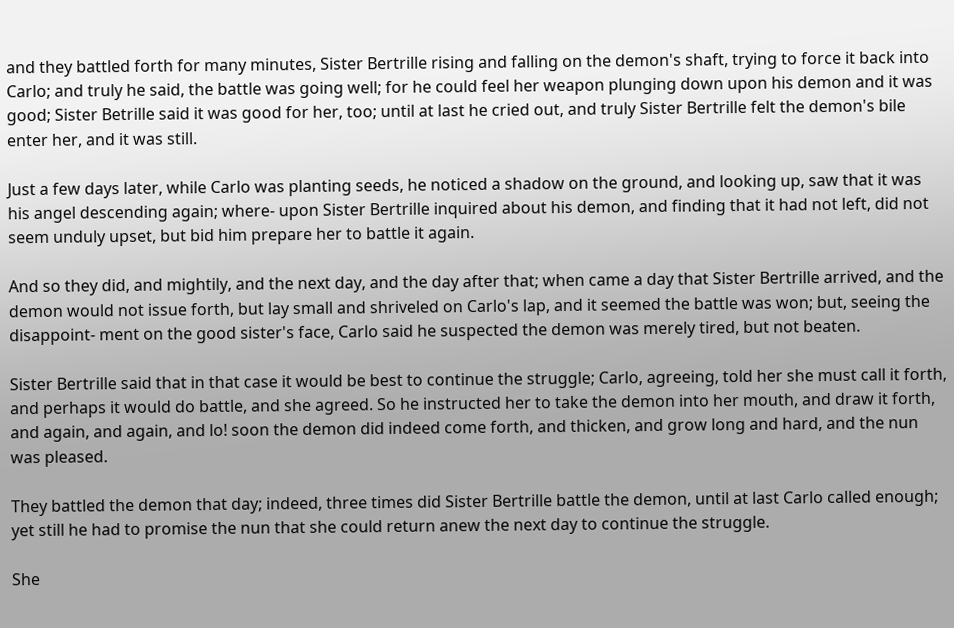and they battled forth for many minutes, Sister Bertrille rising and falling on the demon's shaft, trying to force it back into Carlo; and truly he said, the battle was going well; for he could feel her weapon plunging down upon his demon and it was good; Sister Betrille said it was good for her, too; until at last he cried out, and truly Sister Bertrille felt the demon's bile enter her, and it was still.

Just a few days later, while Carlo was planting seeds, he noticed a shadow on the ground, and looking up, saw that it was his angel descending again; where- upon Sister Bertrille inquired about his demon, and finding that it had not left, did not seem unduly upset, but bid him prepare her to battle it again.

And so they did, and mightily, and the next day, and the day after that; when came a day that Sister Bertrille arrived, and the demon would not issue forth, but lay small and shriveled on Carlo's lap, and it seemed the battle was won; but, seeing the disappoint- ment on the good sister's face, Carlo said he suspected the demon was merely tired, but not beaten.

Sister Bertrille said that in that case it would be best to continue the struggle; Carlo, agreeing, told her she must call it forth, and perhaps it would do battle, and she agreed. So he instructed her to take the demon into her mouth, and draw it forth, and again, and again, and lo! soon the demon did indeed come forth, and thicken, and grow long and hard, and the nun was pleased.

They battled the demon that day; indeed, three times did Sister Bertrille battle the demon, until at last Carlo called enough; yet still he had to promise the nun that she could return anew the next day to continue the struggle.

She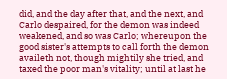did, and the day after that, and the next, and Carlo despaired, for the demon was indeed weakened, and so was Carlo; whereupon the good sister's attempts to call forth the demon availeth not, though mightily she tried, and taxed the poor man's vitality; until at last he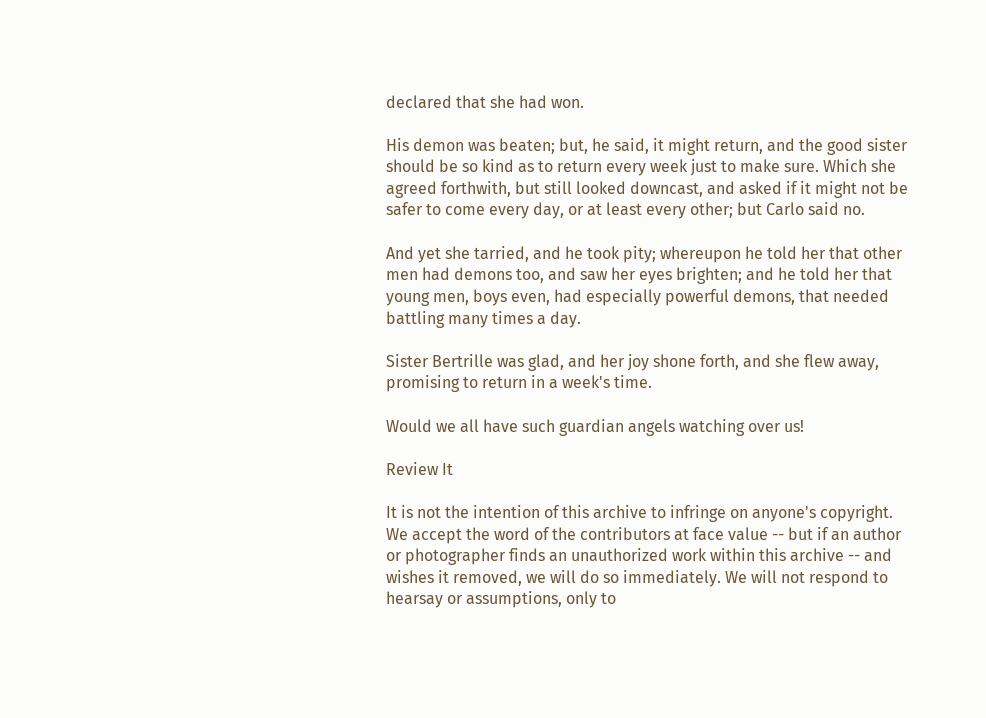declared that she had won.

His demon was beaten; but, he said, it might return, and the good sister should be so kind as to return every week just to make sure. Which she agreed forthwith, but still looked downcast, and asked if it might not be safer to come every day, or at least every other; but Carlo said no.

And yet she tarried, and he took pity; whereupon he told her that other men had demons too, and saw her eyes brighten; and he told her that young men, boys even, had especially powerful demons, that needed battling many times a day.

Sister Bertrille was glad, and her joy shone forth, and she flew away, promising to return in a week's time.

Would we all have such guardian angels watching over us!

Review It

It is not the intention of this archive to infringe on anyone's copyright. We accept the word of the contributors at face value -- but if an author or photographer finds an unauthorized work within this archive -- and wishes it removed, we will do so immediately. We will not respond to hearsay or assumptions, only to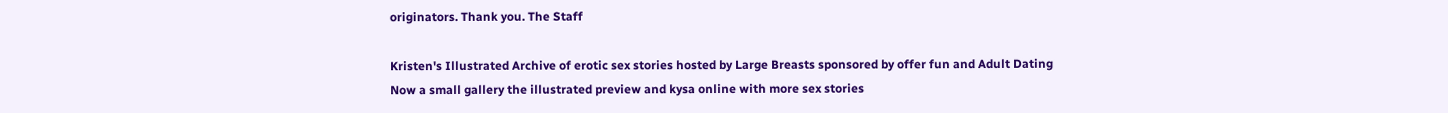originators. Thank you. The Staff

Kristen's Illustrated Archive of erotic sex stories hosted by Large Breasts sponsored by offer fun and Adult Dating
Now a small gallery the illustrated preview and kysa online with more sex stories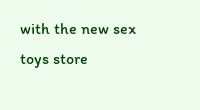with the new sex toys store